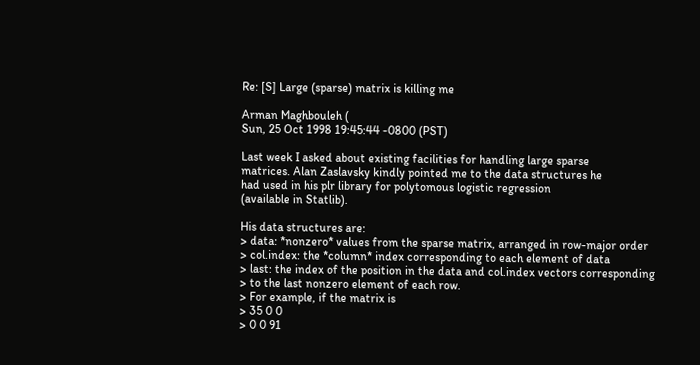Re: [S] Large (sparse) matrix is killing me

Arman Maghbouleh (
Sun, 25 Oct 1998 19:45:44 -0800 (PST)

Last week I asked about existing facilities for handling large sparse
matrices. Alan Zaslavsky kindly pointed me to the data structures he
had used in his plr library for polytomous logistic regression
(available in Statlib).

His data structures are:
> data: *nonzero* values from the sparse matrix, arranged in row-major order
> col.index: the *column* index corresponding to each element of data
> last: the index of the position in the data and col.index vectors corresponding
> to the last nonzero element of each row.
> For example, if the matrix is
> 35 0 0
> 0 0 91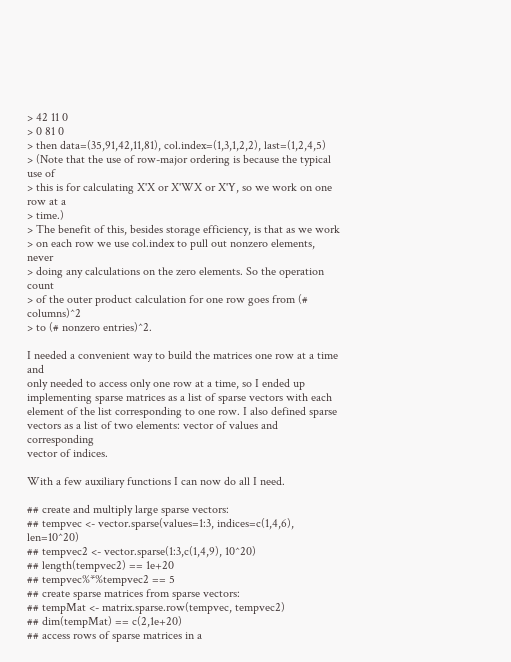> 42 11 0
> 0 81 0
> then data=(35,91,42,11,81), col.index=(1,3,1,2,2), last=(1,2,4,5)
> (Note that the use of row-major ordering is because the typical use of
> this is for calculating X'X or X'WX or X'Y, so we work on one row at a
> time.)
> The benefit of this, besides storage efficiency, is that as we work
> on each row we use col.index to pull out nonzero elements, never
> doing any calculations on the zero elements. So the operation count
> of the outer product calculation for one row goes from (# columns)^2
> to (# nonzero entries)^2.

I needed a convenient way to build the matrices one row at a time and
only needed to access only one row at a time, so I ended up
implementing sparse matrices as a list of sparse vectors with each
element of the list corresponding to one row. I also defined sparse
vectors as a list of two elements: vector of values and corresponding
vector of indices.

With a few auxiliary functions I can now do all I need.

## create and multiply large sparse vectors:
## tempvec <- vector.sparse(values=1:3, indices=c(1,4,6), len=10^20)
## tempvec2 <- vector.sparse(1:3,c(1,4,9), 10^20)
## length(tempvec2) == 1e+20
## tempvec%*%tempvec2 == 5
## create sparse matrices from sparse vectors:
## tempMat <- matrix.sparse.row(tempvec, tempvec2)
## dim(tempMat) == c(2,1e+20)
## access rows of sparse matrices in a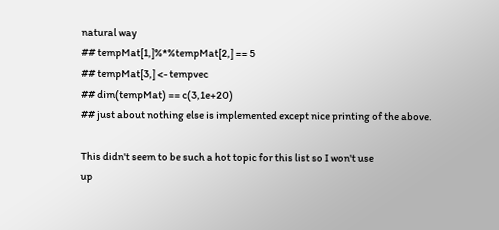natural way
## tempMat[1,]%*%tempMat[2,] == 5
## tempMat[3,] <- tempvec
## dim(tempMat) == c(3,1e+20)
## just about nothing else is implemented except nice printing of the above.

This didn't seem to be such a hot topic for this list so I won't use
up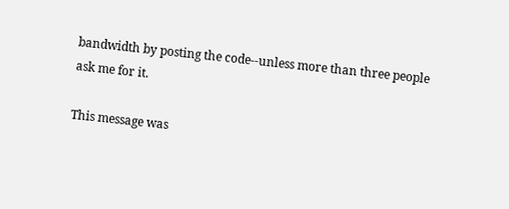bandwidth by posting the code--unless more than three people
ask me for it.

This message was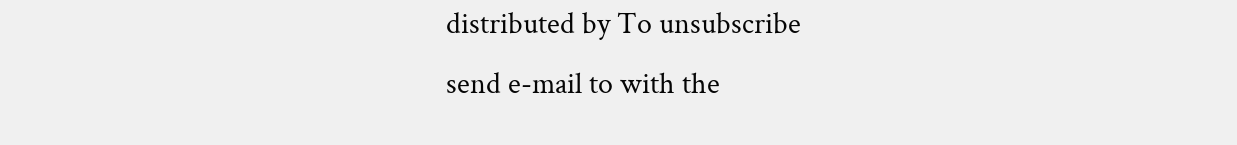distributed by To unsubscribe
send e-mail to with the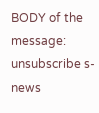BODY of the
message: unsubscribe s-news